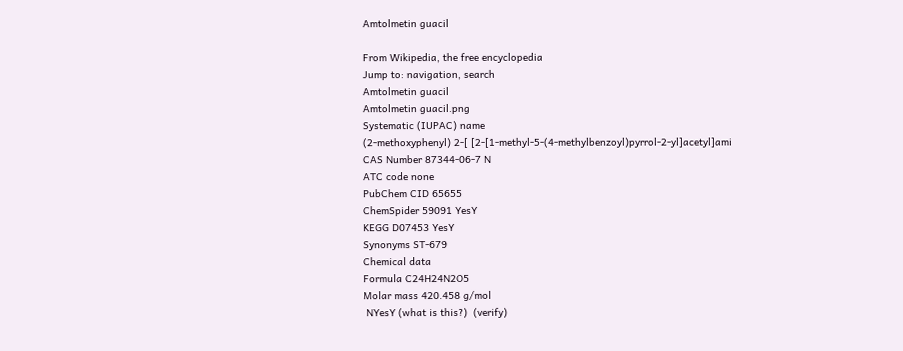Amtolmetin guacil

From Wikipedia, the free encyclopedia
Jump to: navigation, search
Amtolmetin guacil
Amtolmetin guacil.png
Systematic (IUPAC) name
(2-methoxyphenyl) 2-[ [2-[1-methyl-5-(4-methylbenzoyl)pyrrol-2-yl]acetyl]ami
CAS Number 87344-06-7 N
ATC code none
PubChem CID 65655
ChemSpider 59091 YesY
KEGG D07453 YesY
Synonyms ST-679
Chemical data
Formula C24H24N2O5
Molar mass 420.458 g/mol
 NYesY (what is this?)  (verify)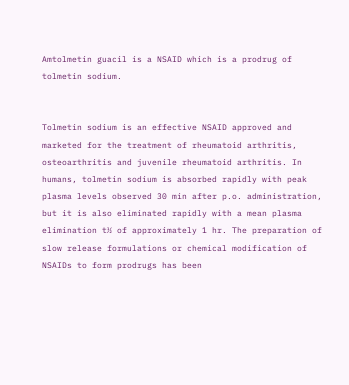Amtolmetin guacil is a NSAID which is a prodrug of tolmetin sodium.


Tolmetin sodium is an effective NSAID approved and marketed for the treatment of rheumatoid arthritis, osteoarthritis and juvenile rheumatoid arthritis. In humans, tolmetin sodium is absorbed rapidly with peak plasma levels observed 30 min after p.o. administration, but it is also eliminated rapidly with a mean plasma elimination t½ of approximately 1 hr. The preparation of slow release formulations or chemical modification of NSAIDs to form prodrugs has been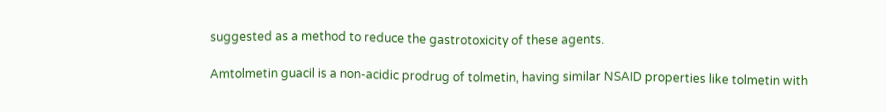suggested as a method to reduce the gastrotoxicity of these agents.

Amtolmetin guacil is a non-acidic prodrug of tolmetin, having similar NSAID properties like tolmetin with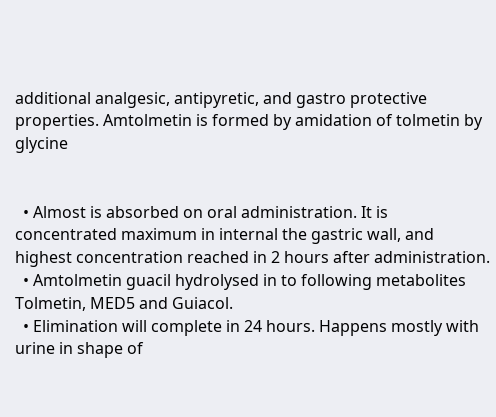additional analgesic, antipyretic, and gastro protective properties. Amtolmetin is formed by amidation of tolmetin by glycine


  • Almost is absorbed on oral administration. It is concentrated maximum in internal the gastric wall, and highest concentration reached in 2 hours after administration.
  • Amtolmetin guacil hydrolysed in to following metabolites Tolmetin, MED5 and Guiacol.
  • Elimination will complete in 24 hours. Happens mostly with urine in shape of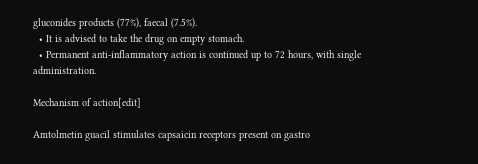gluconides products (77%), faecal (7.5%).
  • It is advised to take the drug on empty stomach.
  • Permanent anti-inflammatory action is continued up to 72 hours, with single administration.

Mechanism of action[edit]

Amtolmetin guacil stimulates capsaicin receptors present on gastro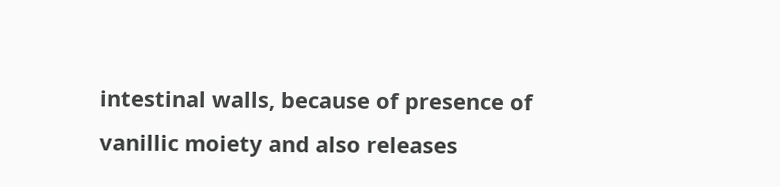intestinal walls, because of presence of vanillic moiety and also releases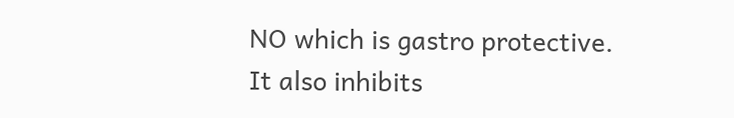NO which is gastro protective. It also inhibits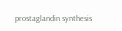prostaglandin synthesis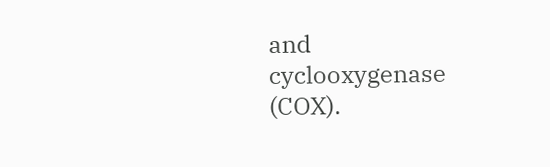and cyclooxygenase (COX).